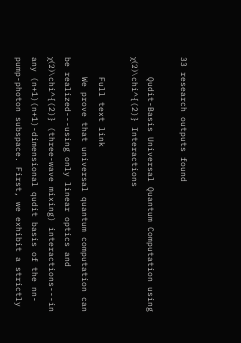33 research outputs found

    Qudit-Basis Universal Quantum Computation using χ(2)\chi^{(2)} Interactions

    Full text link
    We prove that universal quantum computation can be realized---using only linear optics and χ(2)\chi^{(2)} (three-wave mixing) interactions---in any (n+1)(n+1)-dimensional qudit basis of the nn-pump-photon subspace. First, we exhibit a strictly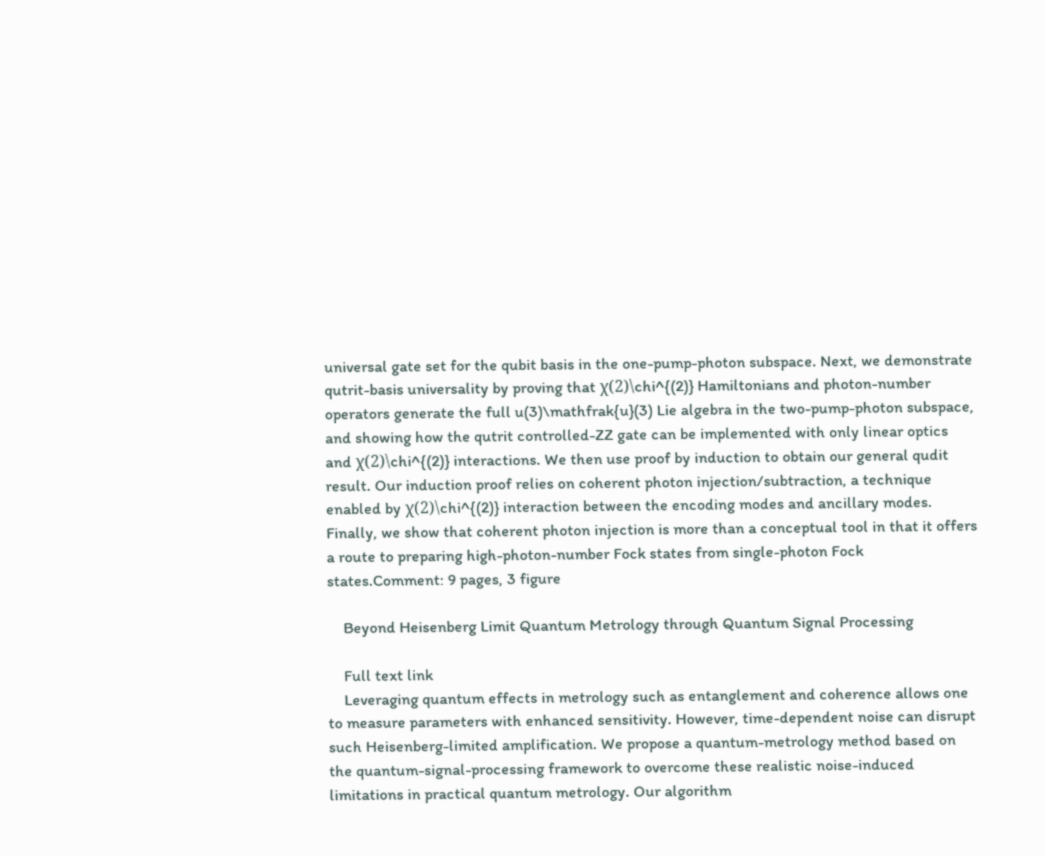universal gate set for the qubit basis in the one-pump-photon subspace. Next, we demonstrate qutrit-basis universality by proving that χ(2)\chi^{(2)} Hamiltonians and photon-number operators generate the full u(3)\mathfrak{u}(3) Lie algebra in the two-pump-photon subspace, and showing how the qutrit controlled-ZZ gate can be implemented with only linear optics and χ(2)\chi^{(2)} interactions. We then use proof by induction to obtain our general qudit result. Our induction proof relies on coherent photon injection/subtraction, a technique enabled by χ(2)\chi^{(2)} interaction between the encoding modes and ancillary modes. Finally, we show that coherent photon injection is more than a conceptual tool in that it offers a route to preparing high-photon-number Fock states from single-photon Fock states.Comment: 9 pages, 3 figure

    Beyond Heisenberg Limit Quantum Metrology through Quantum Signal Processing

    Full text link
    Leveraging quantum effects in metrology such as entanglement and coherence allows one to measure parameters with enhanced sensitivity. However, time-dependent noise can disrupt such Heisenberg-limited amplification. We propose a quantum-metrology method based on the quantum-signal-processing framework to overcome these realistic noise-induced limitations in practical quantum metrology. Our algorithm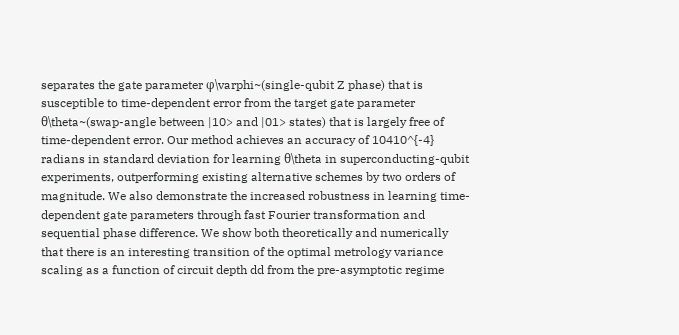separates the gate parameter φ\varphi~(single-qubit Z phase) that is susceptible to time-dependent error from the target gate parameter θ\theta~(swap-angle between |10> and |01> states) that is largely free of time-dependent error. Our method achieves an accuracy of 10410^{-4} radians in standard deviation for learning θ\theta in superconducting-qubit experiments, outperforming existing alternative schemes by two orders of magnitude. We also demonstrate the increased robustness in learning time-dependent gate parameters through fast Fourier transformation and sequential phase difference. We show both theoretically and numerically that there is an interesting transition of the optimal metrology variance scaling as a function of circuit depth dd from the pre-asymptotic regime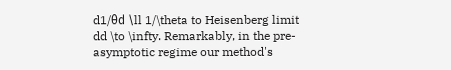d1/θd \ll 1/\theta to Heisenberg limit dd \to \infty. Remarkably, in the pre-asymptotic regime our method's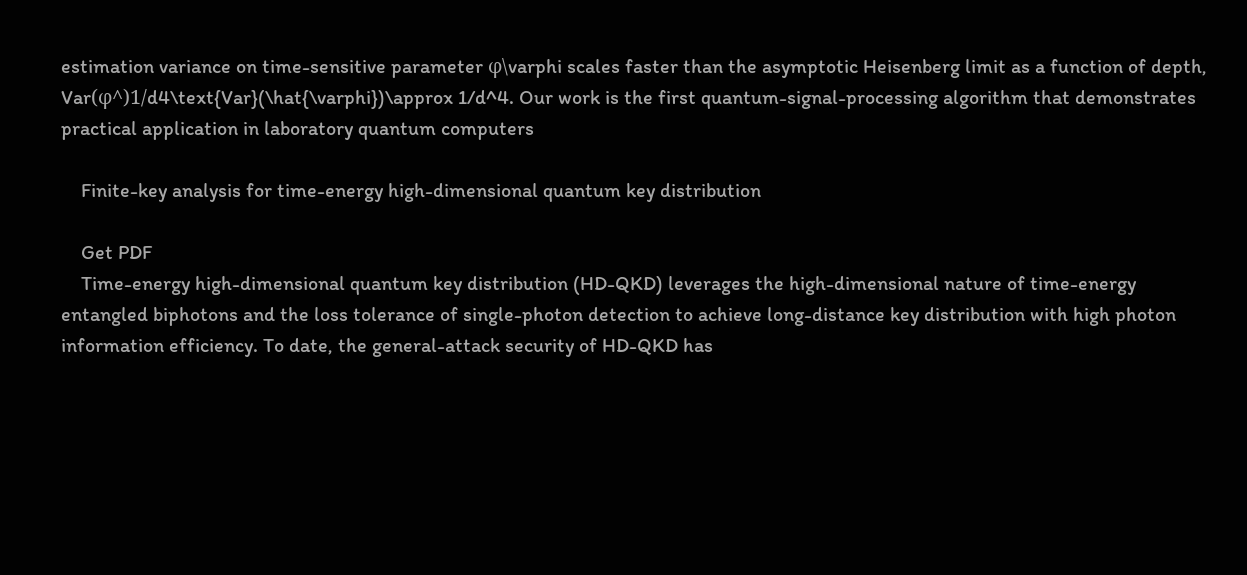estimation variance on time-sensitive parameter φ\varphi scales faster than the asymptotic Heisenberg limit as a function of depth, Var(φ^)1/d4\text{Var}(\hat{\varphi})\approx 1/d^4. Our work is the first quantum-signal-processing algorithm that demonstrates practical application in laboratory quantum computers

    Finite-key analysis for time-energy high-dimensional quantum key distribution

    Get PDF
    Time-energy high-dimensional quantum key distribution (HD-QKD) leverages the high-dimensional nature of time-energy entangled biphotons and the loss tolerance of single-photon detection to achieve long-distance key distribution with high photon information efficiency. To date, the general-attack security of HD-QKD has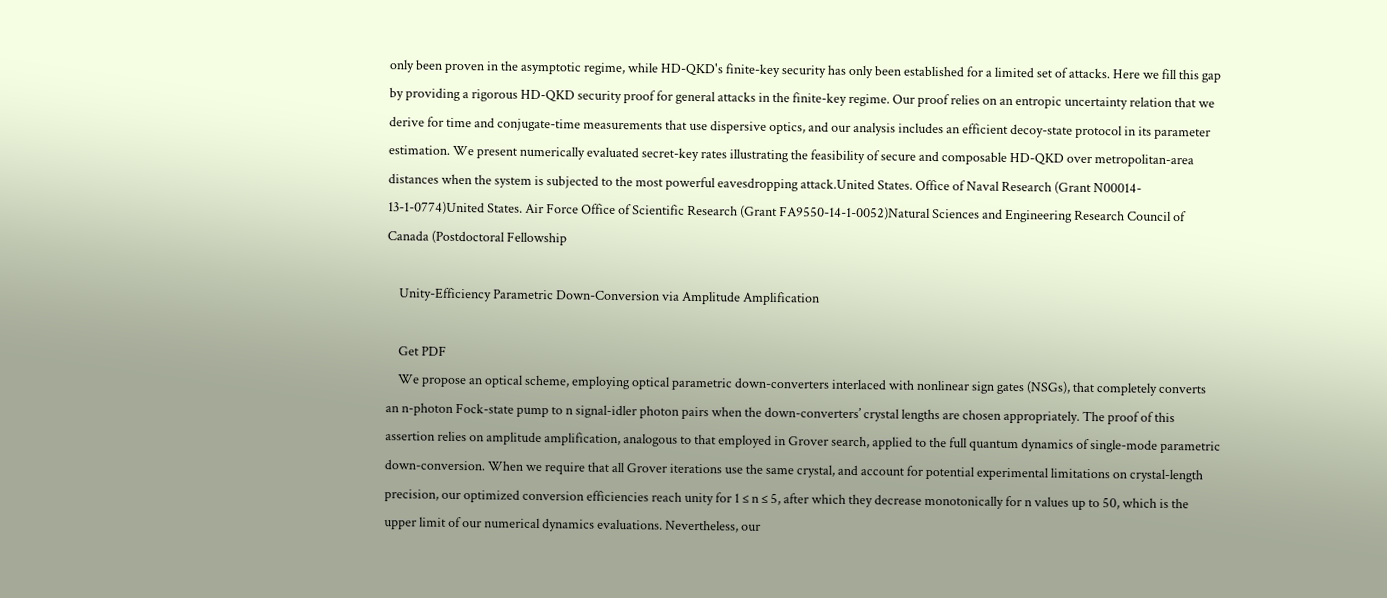only been proven in the asymptotic regime, while HD-QKD's finite-key security has only been established for a limited set of attacks. Here we fill this gap by providing a rigorous HD-QKD security proof for general attacks in the finite-key regime. Our proof relies on an entropic uncertainty relation that we derive for time and conjugate-time measurements that use dispersive optics, and our analysis includes an efficient decoy-state protocol in its parameter estimation. We present numerically evaluated secret-key rates illustrating the feasibility of secure and composable HD-QKD over metropolitan-area distances when the system is subjected to the most powerful eavesdropping attack.United States. Office of Naval Research (Grant N00014- 13-1-0774)United States. Air Force Office of Scientific Research (Grant FA9550-14-1-0052)Natural Sciences and Engineering Research Council of Canada (Postdoctoral Fellowship

    Unity-Efficiency Parametric Down-Conversion via Amplitude Amplification

    Get PDF
    We propose an optical scheme, employing optical parametric down-converters interlaced with nonlinear sign gates (NSGs), that completely converts an n-photon Fock-state pump to n signal-idler photon pairs when the down-converters’ crystal lengths are chosen appropriately. The proof of this assertion relies on amplitude amplification, analogous to that employed in Grover search, applied to the full quantum dynamics of single-mode parametric down-conversion. When we require that all Grover iterations use the same crystal, and account for potential experimental limitations on crystal-length precision, our optimized conversion efficiencies reach unity for 1 ≤ n ≤ 5, after which they decrease monotonically for n values up to 50, which is the upper limit of our numerical dynamics evaluations. Nevertheless, our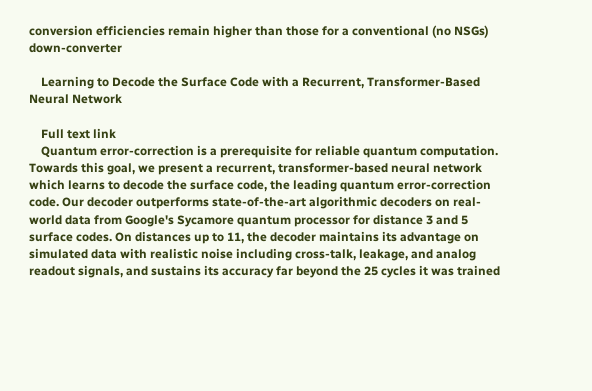conversion efficiencies remain higher than those for a conventional (no NSGs) down-converter

    Learning to Decode the Surface Code with a Recurrent, Transformer-Based Neural Network

    Full text link
    Quantum error-correction is a prerequisite for reliable quantum computation. Towards this goal, we present a recurrent, transformer-based neural network which learns to decode the surface code, the leading quantum error-correction code. Our decoder outperforms state-of-the-art algorithmic decoders on real-world data from Google's Sycamore quantum processor for distance 3 and 5 surface codes. On distances up to 11, the decoder maintains its advantage on simulated data with realistic noise including cross-talk, leakage, and analog readout signals, and sustains its accuracy far beyond the 25 cycles it was trained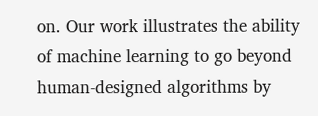on. Our work illustrates the ability of machine learning to go beyond human-designed algorithms by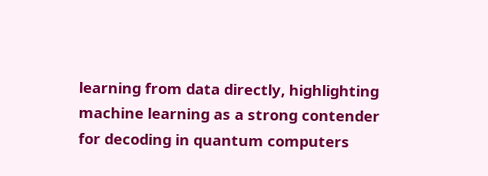learning from data directly, highlighting machine learning as a strong contender for decoding in quantum computers